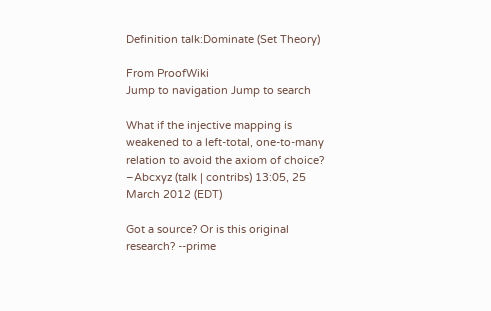Definition talk:Dominate (Set Theory)

From ProofWiki
Jump to navigation Jump to search

What if the injective mapping is weakened to a left-total, one-to-many relation to avoid the axiom of choice? –Abcxyz (talk | contribs) 13:05, 25 March 2012 (EDT)

Got a source? Or is this original research? --prime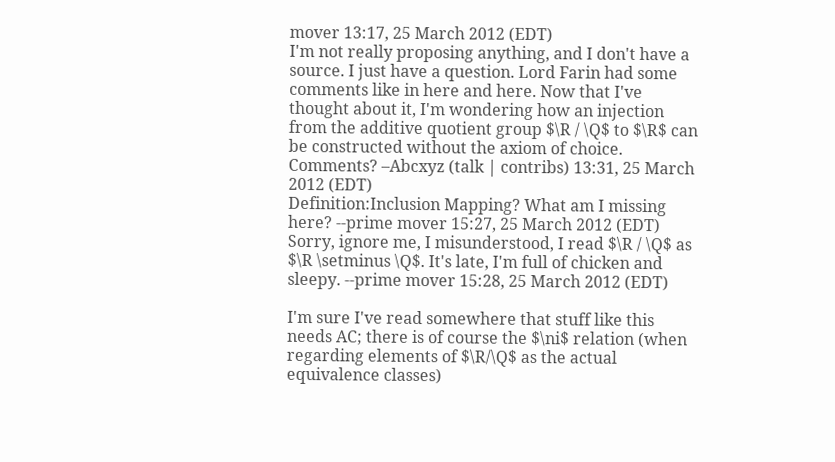mover 13:17, 25 March 2012 (EDT)
I'm not really proposing anything, and I don't have a source. I just have a question. Lord Farin had some comments like in here and here. Now that I've thought about it, I'm wondering how an injection from the additive quotient group $\R / \Q$ to $\R$ can be constructed without the axiom of choice. Comments? –Abcxyz (talk | contribs) 13:31, 25 March 2012 (EDT)
Definition:Inclusion Mapping? What am I missing here? --prime mover 15:27, 25 March 2012 (EDT)
Sorry, ignore me, I misunderstood, I read $\R / \Q$ as $\R \setminus \Q$. It's late, I'm full of chicken and sleepy. --prime mover 15:28, 25 March 2012 (EDT)

I'm sure I've read somewhere that stuff like this needs AC; there is of course the $\ni$ relation (when regarding elements of $\R/\Q$ as the actual equivalence classes)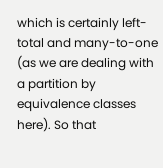which is certainly left-total and many-to-one (as we are dealing with a partition by equivalence classes here). So that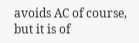avoids AC of course, but it is of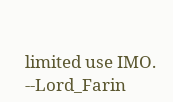limited use IMO. --Lord_Farin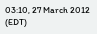03:10, 27 March 2012 (EDT)